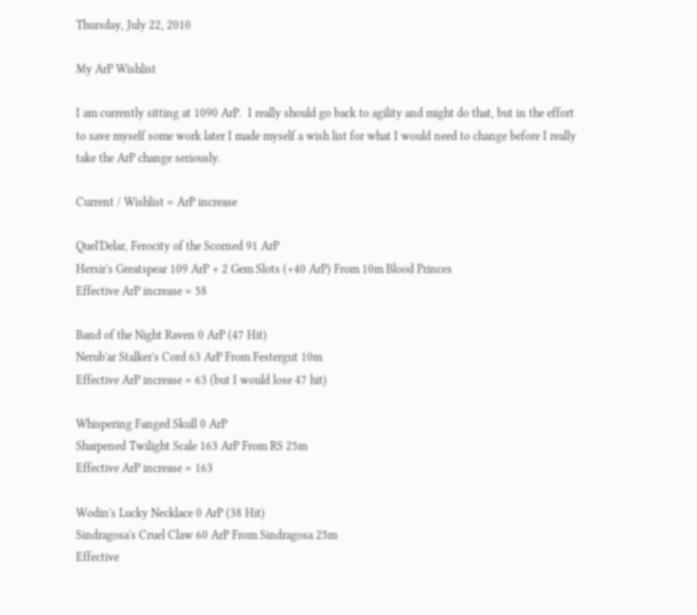Thursday, July 22, 2010

My ArP Wishlist

I am currently sitting at 1090 ArP.  I really should go back to agility and might do that, but in the effort to save myself some work later I made myself a wish list for what I would need to change before I really take the ArP change seriously.

Current / Wishlist = ArP increase

Quel'Delar, Ferocity of the Scorned 91 ArP
Hersir's Greatspear 109 ArP + 2 Gem Slots (+40 ArP) From 10m Blood Princes
Effective ArP increase = 58

Band of the Night Raven 0 ArP (47 Hit)
Nerub'ar Stalker's Cord 63 ArP From Festergut 10m
Effective ArP increase = 63 (but I would lose 47 hit)

Whispering Fanged Skull 0 ArP
Sharpened Twilight Scale 163 ArP From RS 25m
Effective ArP increase = 163

Wodin's Lucky Necklace 0 ArP (38 Hit)
Sindragosa's Cruel Claw 60 ArP From Sindragosa 25m
Effective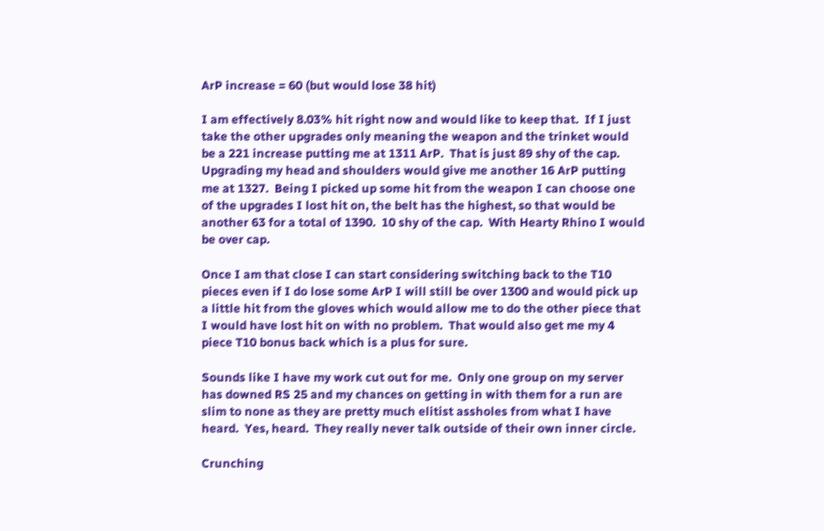ArP increase = 60 (but would lose 38 hit)

I am effectively 8.03% hit right now and would like to keep that.  If I just take the other upgrades only meaning the weapon and the trinket would be a 221 increase putting me at 1311 ArP.  That is just 89 shy of the cap.  Upgrading my head and shoulders would give me another 16 ArP putting me at 1327.  Being I picked up some hit from the weapon I can choose one of the upgrades I lost hit on, the belt has the highest, so that would be another 63 for a total of 1390.  10 shy of the cap.  With Hearty Rhino I would be over cap.

Once I am that close I can start considering switching back to the T10 pieces even if I do lose some ArP I will still be over 1300 and would pick up a little hit from the gloves which would allow me to do the other piece that I would have lost hit on with no problem.  That would also get me my 4 piece T10 bonus back which is a plus for sure.

Sounds like I have my work cut out for me.  Only one group on my server has downed RS 25 and my chances on getting in with them for a run are slim to none as they are pretty much elitist assholes from what I have heard.  Yes, heard.  They really never talk outside of their own inner circle.

Crunching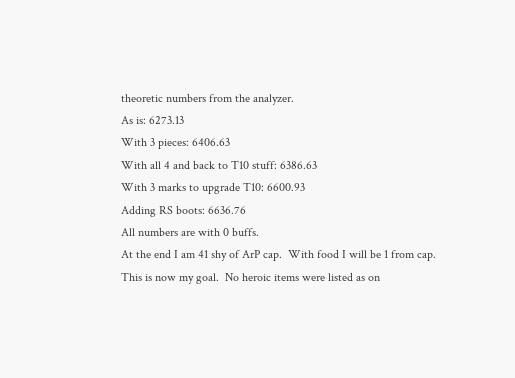theoretic numbers from the analyzer.
As is: 6273.13
With 3 pieces: 6406.63
With all 4 and back to T10 stuff: 6386.63
With 3 marks to upgrade T10: 6600.93
Adding RS boots: 6636.76
All numbers are with 0 buffs.
At the end I am 41 shy of ArP cap.  With food I will be 1 from cap.
This is now my goal.  No heroic items were listed as on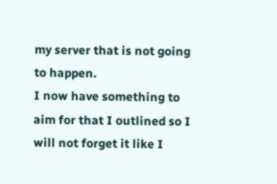my server that is not going to happen.
I now have something to aim for that I outlined so I will not forget it like I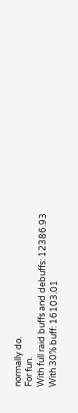normally do.
For fun.
With full raid buffs and debuffs: 12386.93
With 30% buff: 16103.01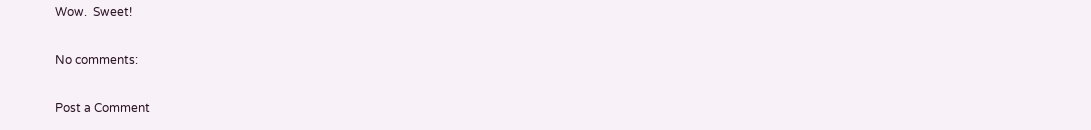Wow.  Sweet!

No comments:

Post a Comment